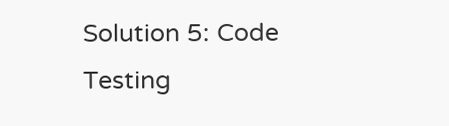Solution 5: Code Testing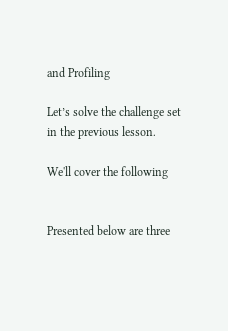and Profiling

Let’s solve the challenge set in the previous lesson.

We'll cover the following


Presented below are three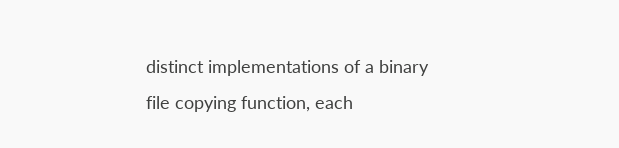distinct implementations of a binary file copying function, each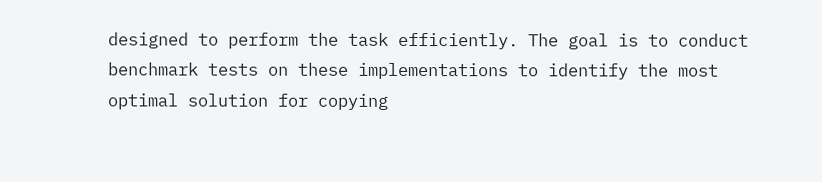designed to perform the task efficiently. The goal is to conduct benchmark tests on these implementations to identify the most optimal solution for copying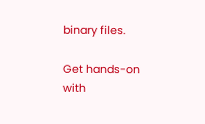binary files.

Get hands-on with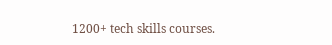1200+ tech skills courses.